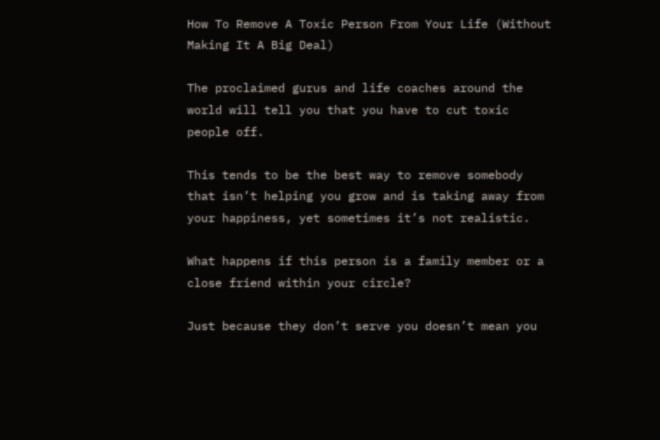How To Remove A Toxic Person From Your Life (Without Making It A Big Deal)

The proclaimed gurus and life coaches around the world will tell you that you have to cut toxic people off.

This tends to be the best way to remove somebody that isn’t helping you grow and is taking away from your happiness, yet sometimes it’s not realistic.

What happens if this person is a family member or a close friend within your circle?

Just because they don’t serve you doesn’t mean you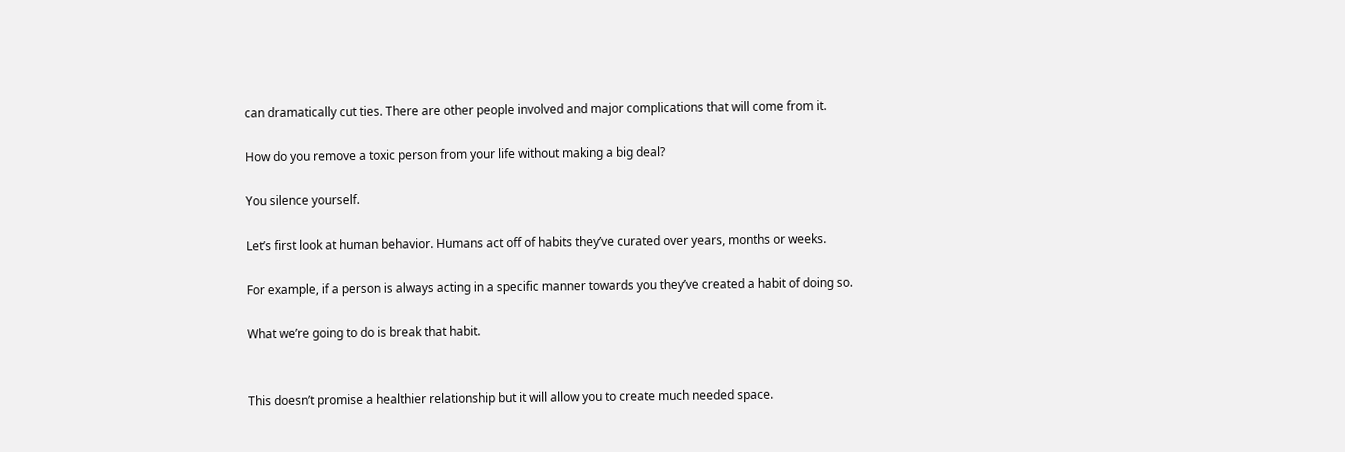can dramatically cut ties. There are other people involved and major complications that will come from it.

How do you remove a toxic person from your life without making a big deal?

You silence yourself.

Let’s first look at human behavior. Humans act off of habits they’ve curated over years, months or weeks.

For example, if a person is always acting in a specific manner towards you they’ve created a habit of doing so.

What we’re going to do is break that habit.


This doesn’t promise a healthier relationship but it will allow you to create much needed space.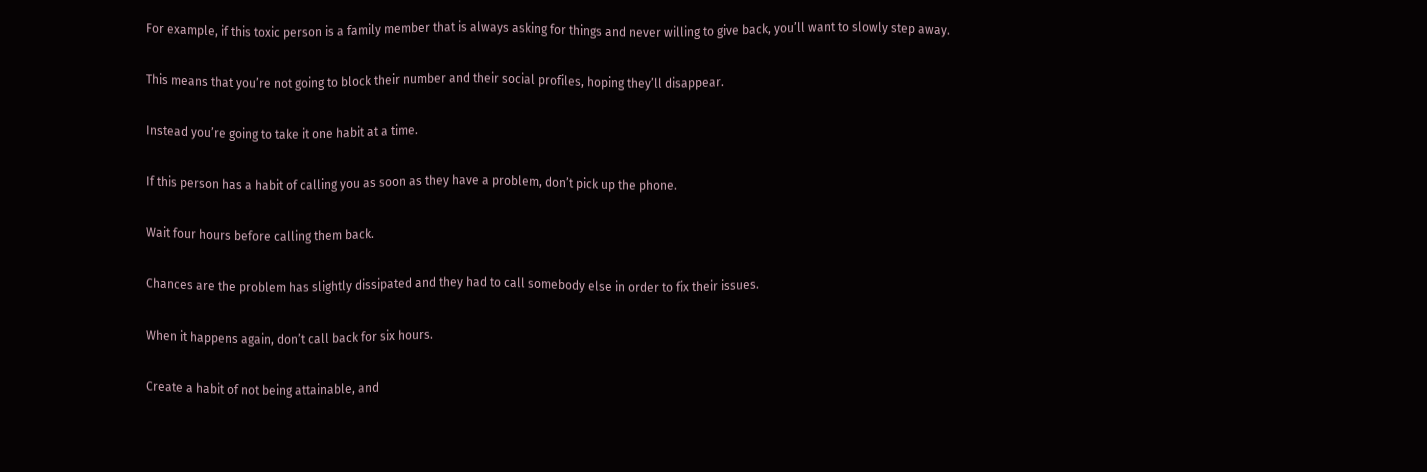For example, if this toxic person is a family member that is always asking for things and never willing to give back, you’ll want to slowly step away.

This means that you’re not going to block their number and their social profiles, hoping they’ll disappear.

Instead you’re going to take it one habit at a time.

If this person has a habit of calling you as soon as they have a problem, don’t pick up the phone.

Wait four hours before calling them back.

Chances are the problem has slightly dissipated and they had to call somebody else in order to fix their issues.

When it happens again, don’t call back for six hours.

Create a habit of not being attainable, and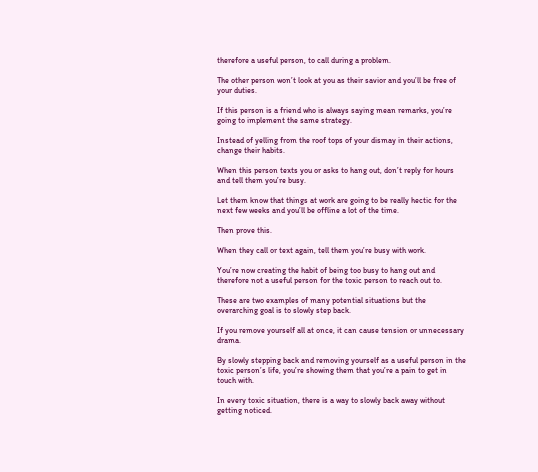therefore a useful person, to call during a problem.

The other person won’t look at you as their savior and you’ll be free of your duties.

If this person is a friend who is always saying mean remarks, you’re going to implement the same strategy.

Instead of yelling from the roof tops of your dismay in their actions, change their habits.

When this person texts you or asks to hang out, don’t reply for hours and tell them you’re busy.

Let them know that things at work are going to be really hectic for the next few weeks and you’ll be offline a lot of the time.

Then prove this.

When they call or text again, tell them you’re busy with work.

You’re now creating the habit of being too busy to hang out and therefore not a useful person for the toxic person to reach out to.

These are two examples of many potential situations but the overarching goal is to slowly step back.

If you remove yourself all at once, it can cause tension or unnecessary drama.

By slowly stepping back and removing yourself as a useful person in the toxic person’s life, you’re showing them that you’re a pain to get in touch with.

In every toxic situation, there is a way to slowly back away without getting noticed.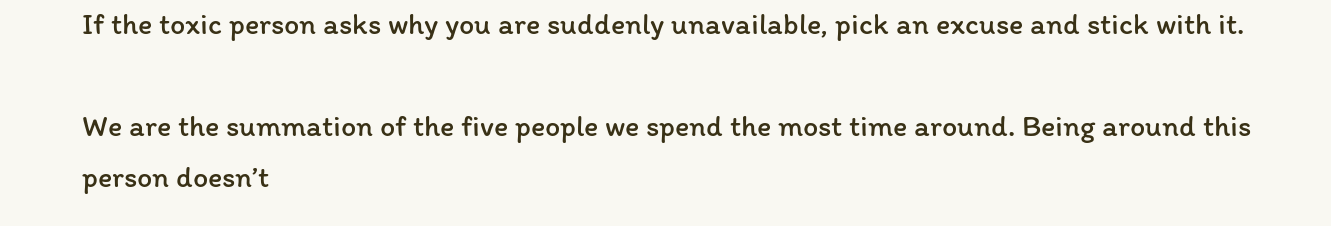If the toxic person asks why you are suddenly unavailable, pick an excuse and stick with it.

We are the summation of the five people we spend the most time around. Being around this person doesn’t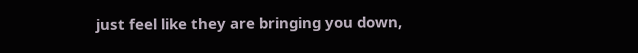just feel like they are bringing you down,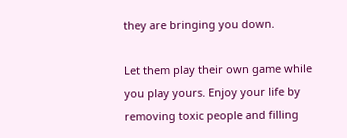they are bringing you down.

Let them play their own game while you play yours. Enjoy your life by removing toxic people and filling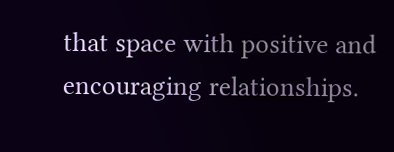that space with positive and encouraging relationships.